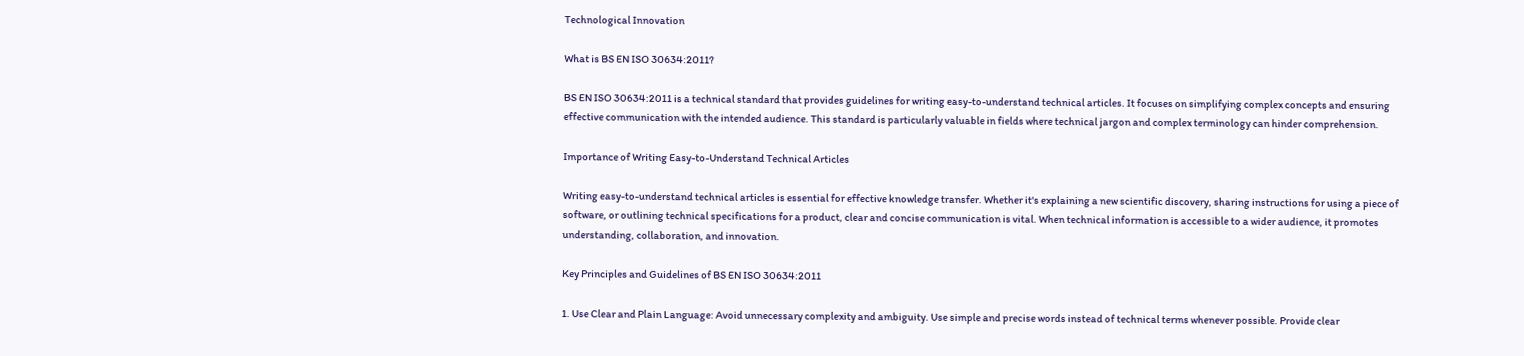Technological Innovation

What is BS EN ISO 30634:2011?

BS EN ISO 30634:2011 is a technical standard that provides guidelines for writing easy-to-understand technical articles. It focuses on simplifying complex concepts and ensuring effective communication with the intended audience. This standard is particularly valuable in fields where technical jargon and complex terminology can hinder comprehension.

Importance of Writing Easy-to-Understand Technical Articles

Writing easy-to-understand technical articles is essential for effective knowledge transfer. Whether it's explaining a new scientific discovery, sharing instructions for using a piece of software, or outlining technical specifications for a product, clear and concise communication is vital. When technical information is accessible to a wider audience, it promotes understanding, collaboration, and innovation.

Key Principles and Guidelines of BS EN ISO 30634:2011

1. Use Clear and Plain Language: Avoid unnecessary complexity and ambiguity. Use simple and precise words instead of technical terms whenever possible. Provide clear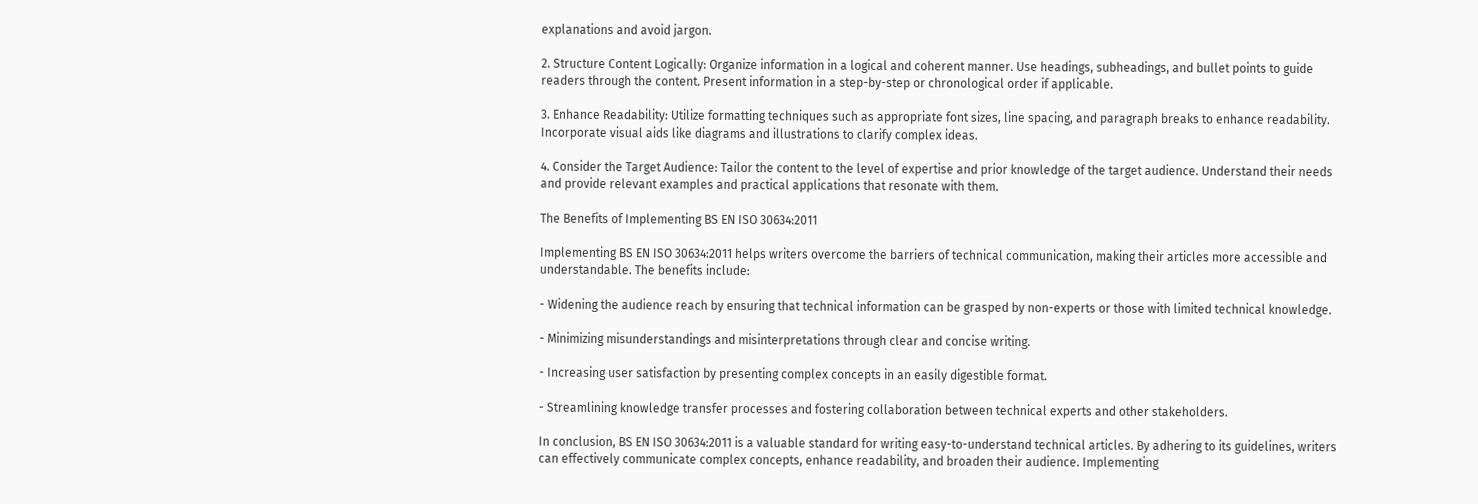explanations and avoid jargon.

2. Structure Content Logically: Organize information in a logical and coherent manner. Use headings, subheadings, and bullet points to guide readers through the content. Present information in a step-by-step or chronological order if applicable.

3. Enhance Readability: Utilize formatting techniques such as appropriate font sizes, line spacing, and paragraph breaks to enhance readability. Incorporate visual aids like diagrams and illustrations to clarify complex ideas.

4. Consider the Target Audience: Tailor the content to the level of expertise and prior knowledge of the target audience. Understand their needs and provide relevant examples and practical applications that resonate with them.

The Benefits of Implementing BS EN ISO 30634:2011

Implementing BS EN ISO 30634:2011 helps writers overcome the barriers of technical communication, making their articles more accessible and understandable. The benefits include:

- Widening the audience reach by ensuring that technical information can be grasped by non-experts or those with limited technical knowledge.

- Minimizing misunderstandings and misinterpretations through clear and concise writing.

- Increasing user satisfaction by presenting complex concepts in an easily digestible format.

- Streamlining knowledge transfer processes and fostering collaboration between technical experts and other stakeholders.

In conclusion, BS EN ISO 30634:2011 is a valuable standard for writing easy-to-understand technical articles. By adhering to its guidelines, writers can effectively communicate complex concepts, enhance readability, and broaden their audience. Implementing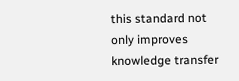this standard not only improves knowledge transfer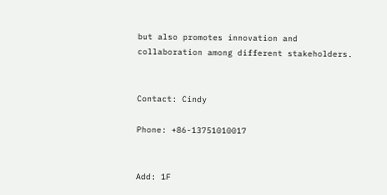but also promotes innovation and collaboration among different stakeholders.


Contact: Cindy

Phone: +86-13751010017


Add: 1F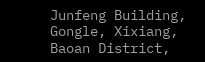Junfeng Building, Gongle, Xixiang, Baoan District,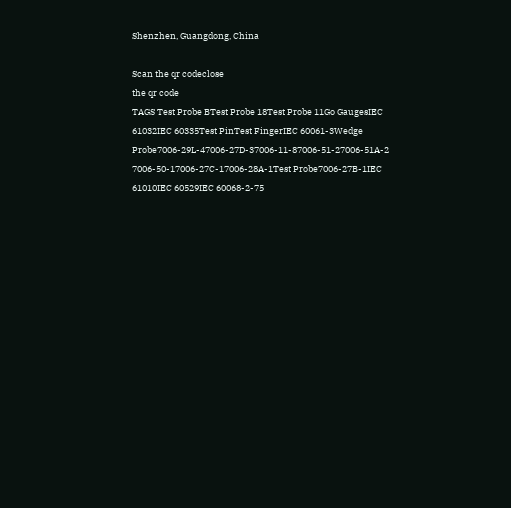Shenzhen, Guangdong, China

Scan the qr codeclose
the qr code
TAGS Test Probe BTest Probe 18Test Probe 11Go GaugesIEC 61032IEC 60335Test PinTest FingerIEC 60061-3Wedge Probe7006-29L-47006-27D-37006-11-87006-51-27006-51A-2 7006-50-17006-27C-17006-28A-1Test Probe7006-27B-1IEC 61010IEC 60529IEC 60068-2-75